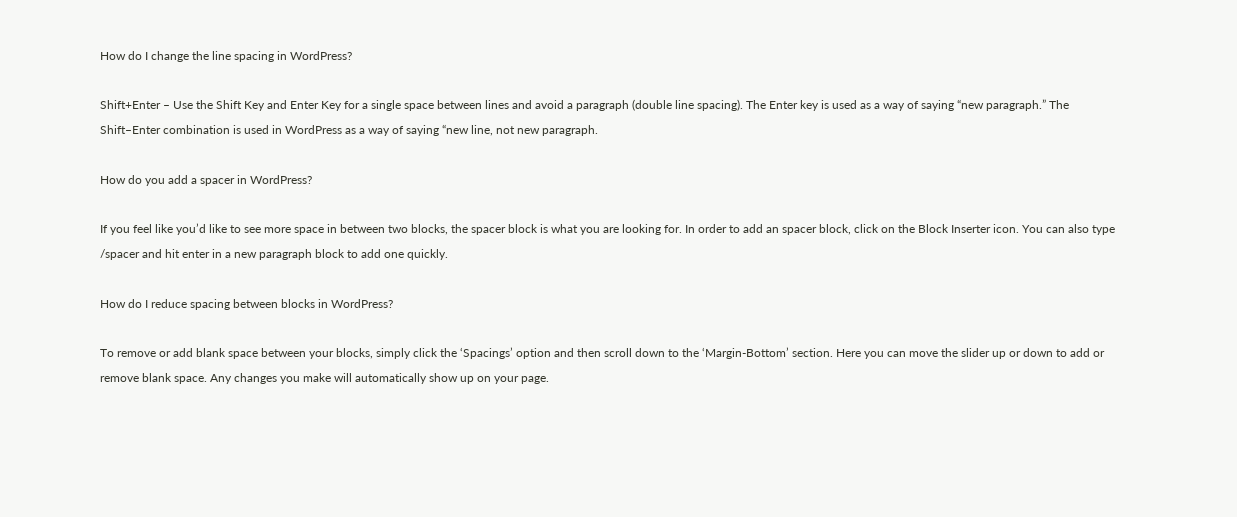How do I change the line spacing in WordPress?

Shift+Enter – Use the Shift Key and Enter Key for a single space between lines and avoid a paragraph (double line spacing). The Enter key is used as a way of saying “new paragraph.” The Shift–Enter combination is used in WordPress as a way of saying “new line, not new paragraph.

How do you add a spacer in WordPress?

If you feel like you’d like to see more space in between two blocks, the spacer block is what you are looking for. In order to add an spacer block, click on the Block Inserter icon. You can also type /spacer and hit enter in a new paragraph block to add one quickly.

How do I reduce spacing between blocks in WordPress?

To remove or add blank space between your blocks, simply click the ‘Spacings’ option and then scroll down to the ‘Margin-Bottom’ section. Here you can move the slider up or down to add or remove blank space. Any changes you make will automatically show up on your page.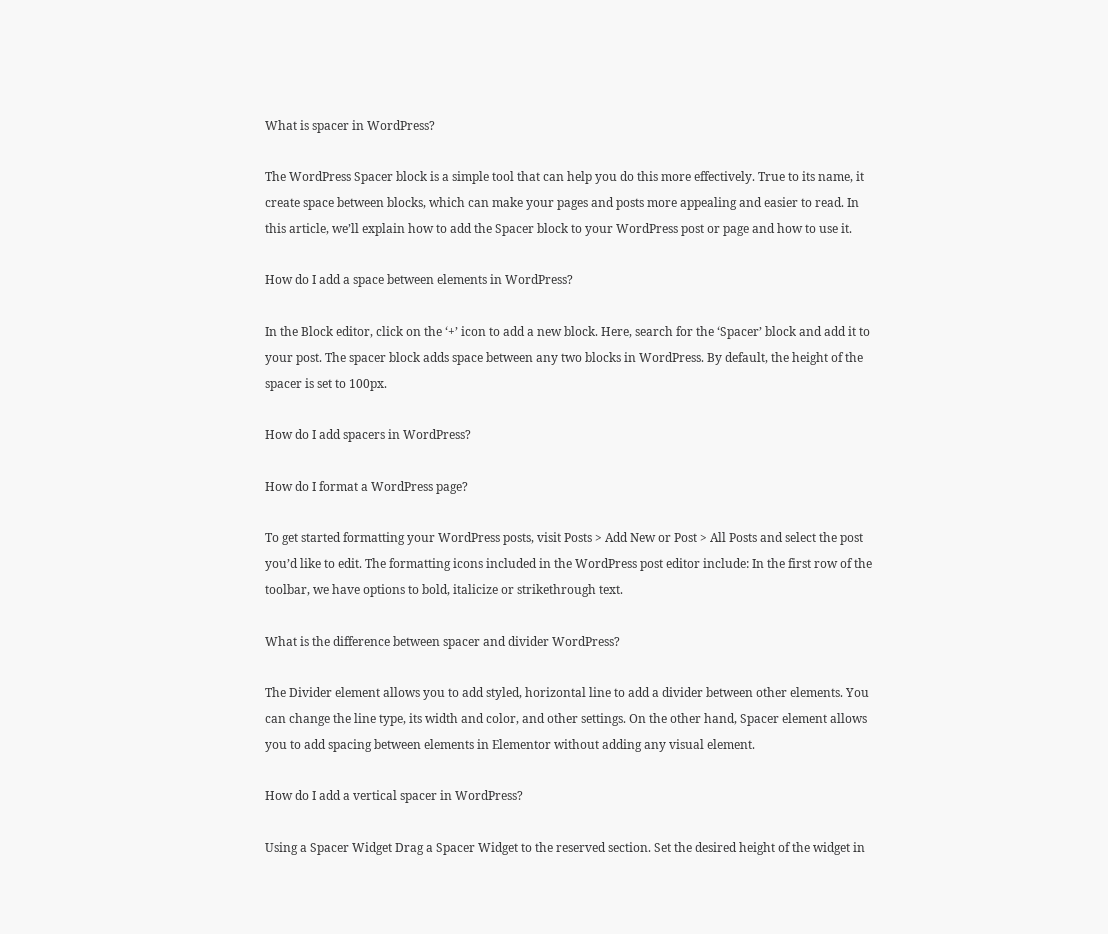What is spacer in WordPress?

The WordPress Spacer block is a simple tool that can help you do this more effectively. True to its name, it create space between blocks, which can make your pages and posts more appealing and easier to read. In this article, we’ll explain how to add the Spacer block to your WordPress post or page and how to use it.

How do I add a space between elements in WordPress?

In the Block editor, click on the ‘+’ icon to add a new block. Here, search for the ‘Spacer’ block and add it to your post. The spacer block adds space between any two blocks in WordPress. By default, the height of the spacer is set to 100px.

How do I add spacers in WordPress?

How do I format a WordPress page?

To get started formatting your WordPress posts, visit Posts > Add New or Post > All Posts and select the post you’d like to edit. The formatting icons included in the WordPress post editor include: In the first row of the toolbar, we have options to bold, italicize or strikethrough text.

What is the difference between spacer and divider WordPress?

The Divider element allows you to add styled, horizontal line to add a divider between other elements. You can change the line type, its width and color, and other settings. On the other hand, Spacer element allows you to add spacing between elements in Elementor without adding any visual element.

How do I add a vertical spacer in WordPress?

Using a Spacer Widget Drag a Spacer Widget to the reserved section. Set the desired height of the widget in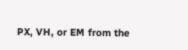PX, VH, or EM from the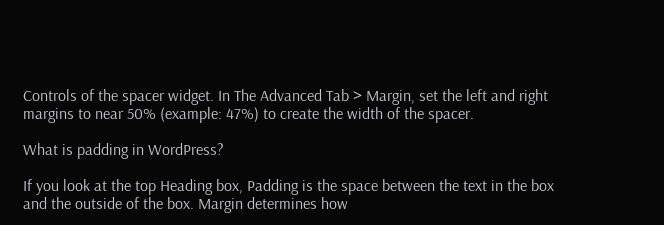Controls of the spacer widget. In The Advanced Tab > Margin, set the left and right margins to near 50% (example: 47%) to create the width of the spacer.

What is padding in WordPress?

If you look at the top Heading box, Padding is the space between the text in the box and the outside of the box. Margin determines how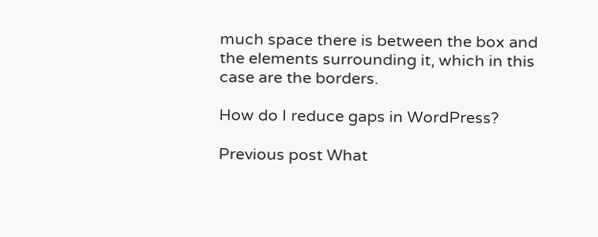much space there is between the box and the elements surrounding it, which in this case are the borders.

How do I reduce gaps in WordPress?

Previous post What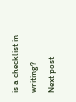is a checklist in writing?
Next post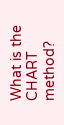What is the CHART method?